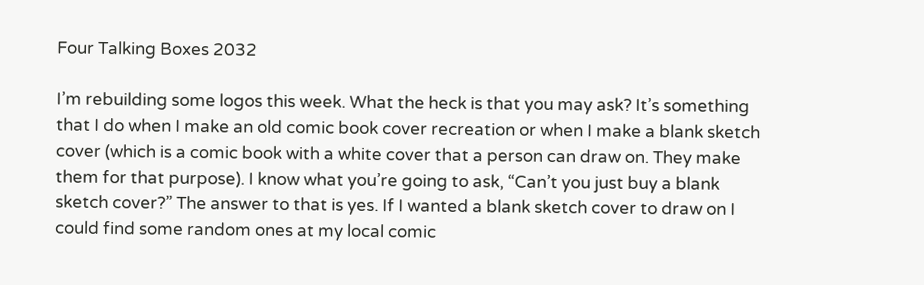Four Talking Boxes 2032

I’m rebuilding some logos this week. What the heck is that you may ask? It’s something that I do when I make an old comic book cover recreation or when I make a blank sketch cover (which is a comic book with a white cover that a person can draw on. They make them for that purpose). I know what you’re going to ask, “Can’t you just buy a blank sketch cover?” The answer to that is yes. If I wanted a blank sketch cover to draw on I could find some random ones at my local comic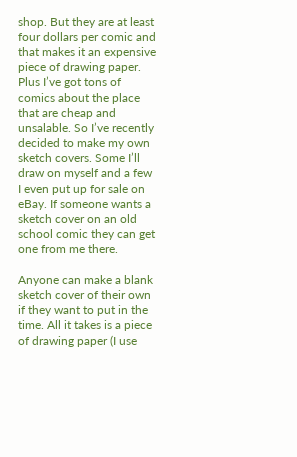shop. But they are at least four dollars per comic and that makes it an expensive piece of drawing paper. Plus I’ve got tons of comics about the place that are cheap and unsalable. So I’ve recently decided to make my own sketch covers. Some I’ll draw on myself and a few I even put up for sale on eBay. If someone wants a sketch cover on an old school comic they can get one from me there.

Anyone can make a blank sketch cover of their own if they want to put in the time. All it takes is a piece of drawing paper (I use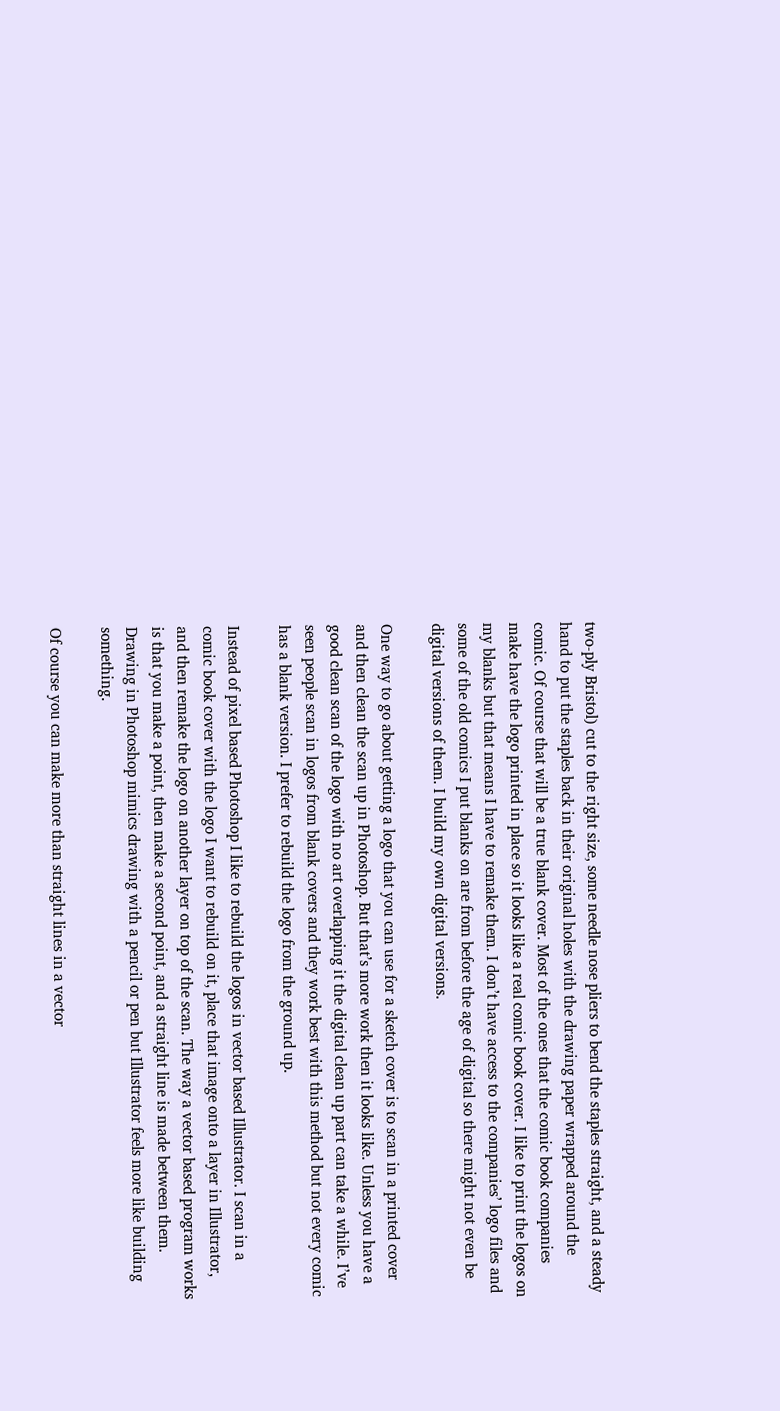two-ply Bristol) cut to the right size, some needle nose pliers to bend the staples straight, and a steady hand to put the staples back in their original holes with the drawing paper wrapped around the comic. Of course that will be a true blank cover. Most of the ones that the comic book companies make have the logo printed in place so it looks like a real comic book cover. I like to print the logos on my blanks but that means I have to remake them. I don’t have access to the companies’ logo files and some of the old comics I put blanks on are from before the age of digital so there might not even be digital versions of them. I build my own digital versions.

One way to go about getting a logo that you can use for a sketch cover is to scan in a printed cover and then clean the scan up in Photoshop. But that’s more work then it looks like. Unless you have a good clean scan of the logo with no art overlapping it the digital clean up part can take a while. I’ve seen people scan in logos from blank covers and they work best with this method but not every comic has a blank version. I prefer to rebuild the logo from the ground up.

Instead of pixel based Photoshop I like to rebuild the logos in vector based Illustrator. I scan in a comic book cover with the logo I want to rebuild on it, place that image onto a layer in Illustrator, and then remake the logo on another layer on top of the scan. The way a vector based program works is that you make a point, then make a second point, and a straight line is made between them. Drawing in Photoshop mimics drawing with a pencil or pen but Illustrator feels more like building something.

Of course you can make more than straight lines in a vector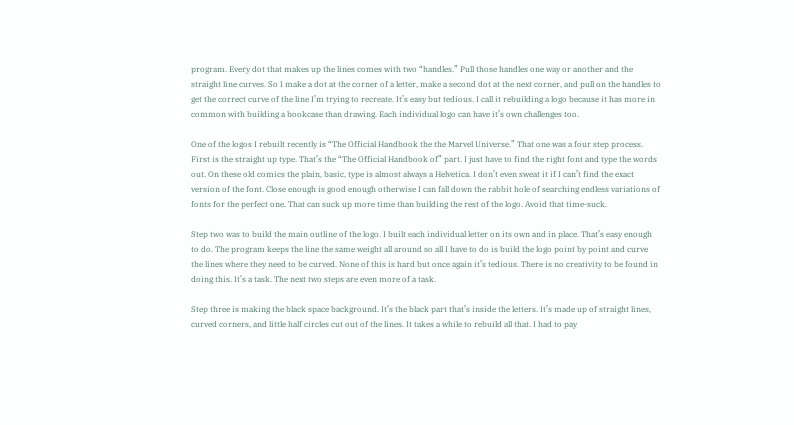program. Every dot that makes up the lines comes with two “handles.” Pull those handles one way or another and the straight line curves. So I make a dot at the corner of a letter, make a second dot at the next corner, and pull on the handles to get the correct curve of the line I’m trying to recreate. It’s easy but tedious. I call it rebuilding a logo because it has more in common with building a bookcase than drawing. Each individual logo can have it’s own challenges too.

One of the logos I rebuilt recently is “The Official Handbook the the Marvel Universe.” That one was a four step process. First is the straight up type. That’s the “The Official Handbook of” part. I just have to find the right font and type the words out. On these old comics the plain, basic, type is almost always a Helvetica. I don’t even sweat it if I can’t find the exact version of the font. Close enough is good enough otherwise I can fall down the rabbit hole of searching endless variations of fonts for the perfect one. That can suck up more time than building the rest of the logo. Avoid that time-suck.

Step two was to build the main outline of the logo. I built each individual letter on its own and in place. That’s easy enough to do. The program keeps the line the same weight all around so all I have to do is build the logo point by point and curve the lines where they need to be curved. None of this is hard but once again it’s tedious. There is no creativity to be found in doing this. It’s a task. The next two steps are even more of a task.

Step three is making the black space background. It’s the black part that’s inside the letters. It’s made up of straight lines, curved corners, and little half circles cut out of the lines. It takes a while to rebuild all that. I had to pay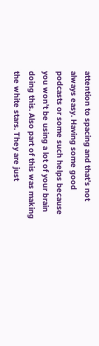attention to spacing and that’s not always easy. Having some good podcasts or some such helps because you won’t be using a lot of your brain doing this. Also part of this was making the white stars. They are just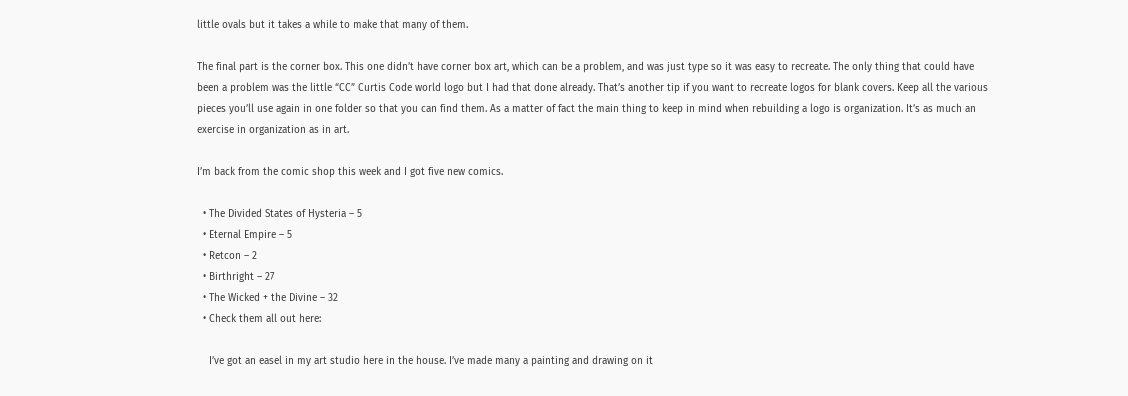little ovals but it takes a while to make that many of them.

The final part is the corner box. This one didn’t have corner box art, which can be a problem, and was just type so it was easy to recreate. The only thing that could have been a problem was the little “CC” Curtis Code world logo but I had that done already. That’s another tip if you want to recreate logos for blank covers. Keep all the various pieces you’ll use again in one folder so that you can find them. As a matter of fact the main thing to keep in mind when rebuilding a logo is organization. It’s as much an exercise in organization as in art.

I’m back from the comic shop this week and I got five new comics.

  • The Divided States of Hysteria – 5
  • Eternal Empire – 5
  • Retcon – 2
  • Birthright – 27
  • The Wicked + the Divine – 32
  • Check them all out here:

    I’ve got an easel in my art studio here in the house. I’ve made many a painting and drawing on it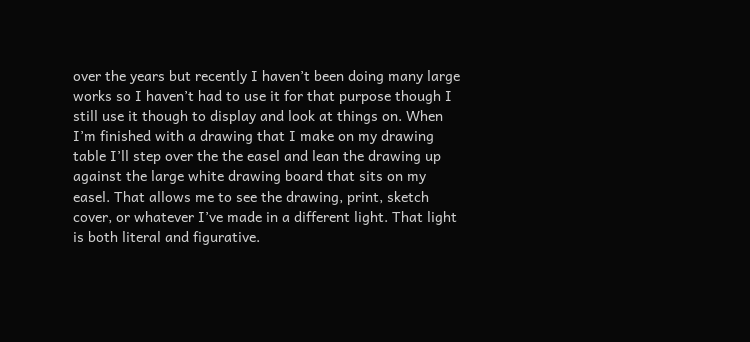over the years but recently I haven’t been doing many large works so I haven’t had to use it for that purpose though I still use it though to display and look at things on. When I’m finished with a drawing that I make on my drawing table I’ll step over the the easel and lean the drawing up against the large white drawing board that sits on my easel. That allows me to see the drawing, print, sketch cover, or whatever I’ve made in a different light. That light is both literal and figurative.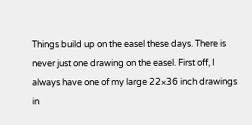Things build up on the easel these days. There is never just one drawing on the easel. First off, I always have one of my large 22×36 inch drawings in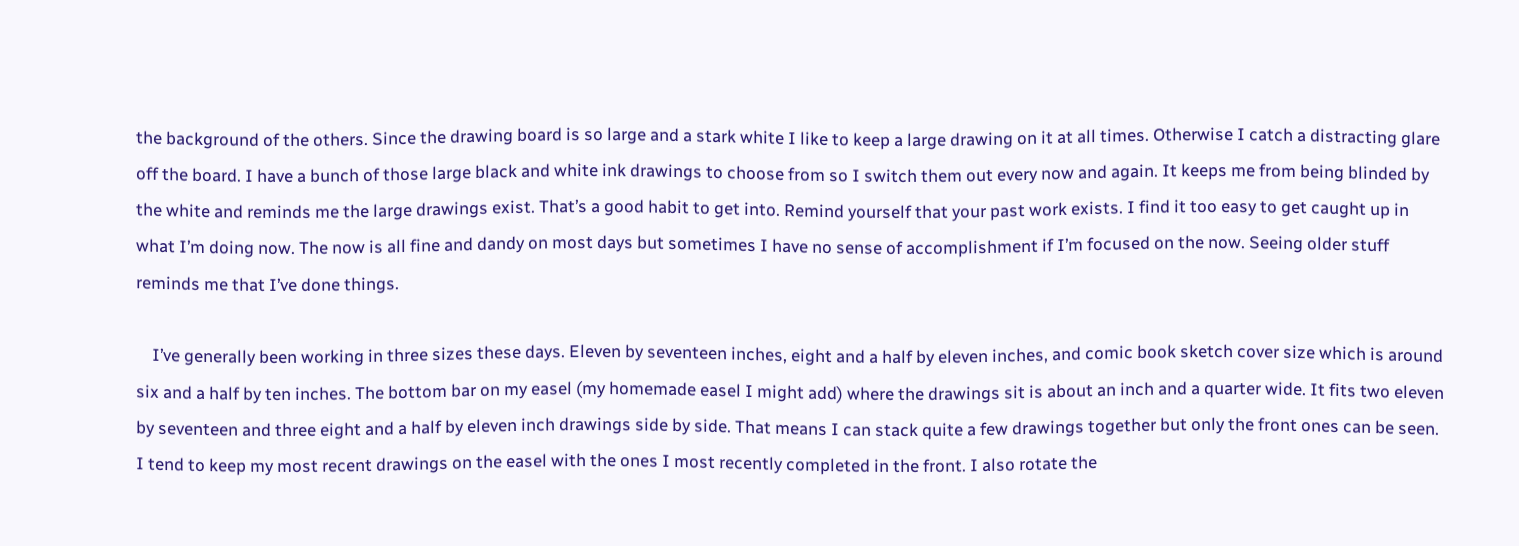the background of the others. Since the drawing board is so large and a stark white I like to keep a large drawing on it at all times. Otherwise I catch a distracting glare off the board. I have a bunch of those large black and white ink drawings to choose from so I switch them out every now and again. It keeps me from being blinded by the white and reminds me the large drawings exist. That’s a good habit to get into. Remind yourself that your past work exists. I find it too easy to get caught up in what I’m doing now. The now is all fine and dandy on most days but sometimes I have no sense of accomplishment if I’m focused on the now. Seeing older stuff reminds me that I’ve done things.

    I’ve generally been working in three sizes these days. Eleven by seventeen inches, eight and a half by eleven inches, and comic book sketch cover size which is around six and a half by ten inches. The bottom bar on my easel (my homemade easel I might add) where the drawings sit is about an inch and a quarter wide. It fits two eleven by seventeen and three eight and a half by eleven inch drawings side by side. That means I can stack quite a few drawings together but only the front ones can be seen. I tend to keep my most recent drawings on the easel with the ones I most recently completed in the front. I also rotate the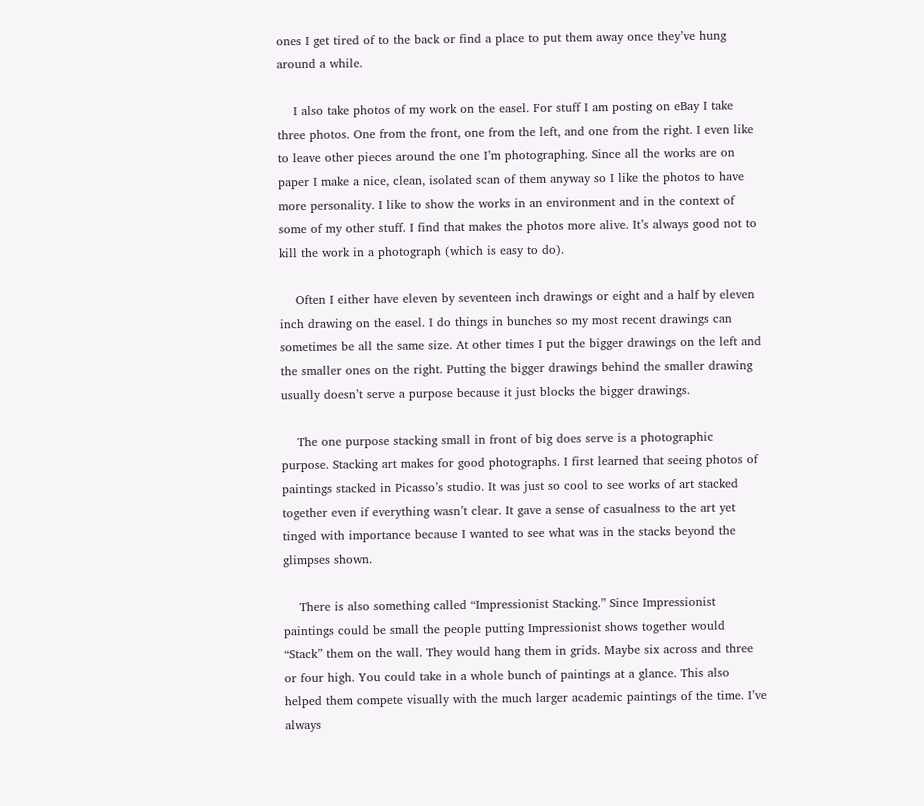ones I get tired of to the back or find a place to put them away once they’ve hung around a while.

    I also take photos of my work on the easel. For stuff I am posting on eBay I take three photos. One from the front, one from the left, and one from the right. I even like to leave other pieces around the one I’m photographing. Since all the works are on paper I make a nice, clean, isolated scan of them anyway so I like the photos to have more personality. I like to show the works in an environment and in the context of some of my other stuff. I find that makes the photos more alive. It’s always good not to kill the work in a photograph (which is easy to do).

    Often I either have eleven by seventeen inch drawings or eight and a half by eleven inch drawing on the easel. I do things in bunches so my most recent drawings can sometimes be all the same size. At other times I put the bigger drawings on the left and the smaller ones on the right. Putting the bigger drawings behind the smaller drawing usually doesn’t serve a purpose because it just blocks the bigger drawings.

    The one purpose stacking small in front of big does serve is a photographic purpose. Stacking art makes for good photographs. I first learned that seeing photos of paintings stacked in Picasso’s studio. It was just so cool to see works of art stacked together even if everything wasn’t clear. It gave a sense of casualness to the art yet tinged with importance because I wanted to see what was in the stacks beyond the glimpses shown.

    There is also something called “Impressionist Stacking.” Since Impressionist paintings could be small the people putting Impressionist shows together would “Stack” them on the wall. They would hang them in grids. Maybe six across and three or four high. You could take in a whole bunch of paintings at a glance. This also helped them compete visually with the much larger academic paintings of the time. I’ve always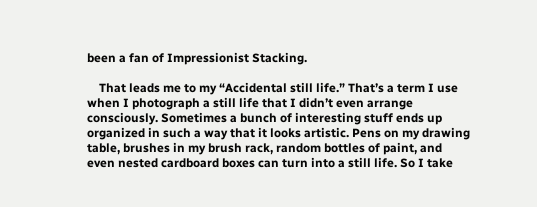been a fan of Impressionist Stacking.

    That leads me to my “Accidental still life.” That’s a term I use when I photograph a still life that I didn’t even arrange consciously. Sometimes a bunch of interesting stuff ends up organized in such a way that it looks artistic. Pens on my drawing table, brushes in my brush rack, random bottles of paint, and even nested cardboard boxes can turn into a still life. So I take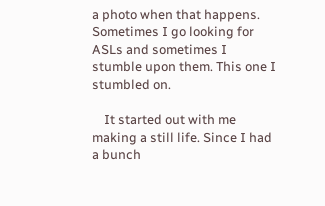a photo when that happens. Sometimes I go looking for ASLs and sometimes I stumble upon them. This one I stumbled on.

    It started out with me making a still life. Since I had a bunch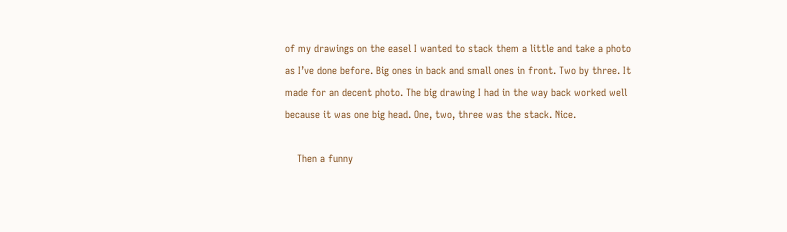of my drawings on the easel I wanted to stack them a little and take a photo as I’ve done before. Big ones in back and small ones in front. Two by three. It made for an decent photo. The big drawing I had in the way back worked well because it was one big head. One, two, three was the stack. Nice.

    Then a funny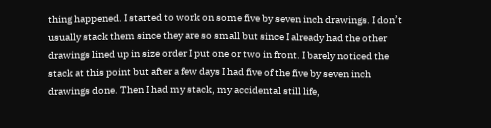thing happened. I started to work on some five by seven inch drawings. I don’t usually stack them since they are so small but since I already had the other drawings lined up in size order I put one or two in front. I barely noticed the stack at this point but after a few days I had five of the five by seven inch drawings done. Then I had my stack, my accidental still life,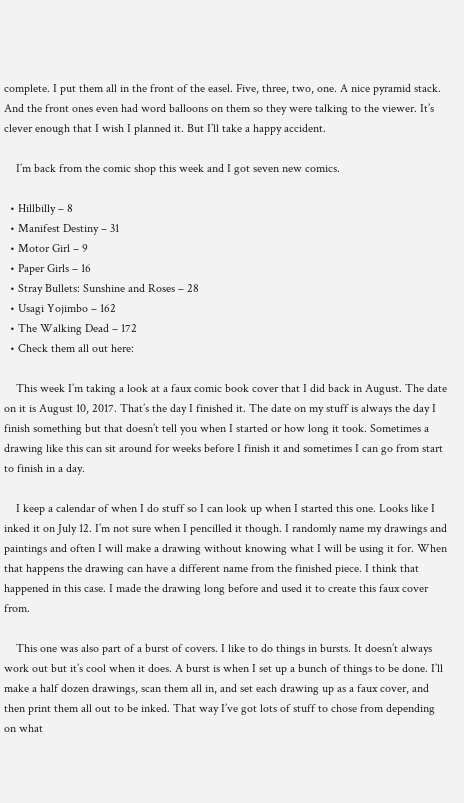complete. I put them all in the front of the easel. Five, three, two, one. A nice pyramid stack. And the front ones even had word balloons on them so they were talking to the viewer. It’s clever enough that I wish I planned it. But I’ll take a happy accident.

    I’m back from the comic shop this week and I got seven new comics.

  • Hillbilly – 8
  • Manifest Destiny – 31
  • Motor Girl – 9
  • Paper Girls – 16
  • Stray Bullets: Sunshine and Roses – 28
  • Usagi Yojimbo – 162
  • The Walking Dead – 172
  • Check them all out here:

    This week I’m taking a look at a faux comic book cover that I did back in August. The date on it is August 10, 2017. That’s the day I finished it. The date on my stuff is always the day I finish something but that doesn’t tell you when I started or how long it took. Sometimes a drawing like this can sit around for weeks before I finish it and sometimes I can go from start to finish in a day.

    I keep a calendar of when I do stuff so I can look up when I started this one. Looks like I inked it on July 12. I’m not sure when I pencilled it though. I randomly name my drawings and paintings and often I will make a drawing without knowing what I will be using it for. When that happens the drawing can have a different name from the finished piece. I think that happened in this case. I made the drawing long before and used it to create this faux cover from.

    This one was also part of a burst of covers. I like to do things in bursts. It doesn’t always work out but it’s cool when it does. A burst is when I set up a bunch of things to be done. I’ll make a half dozen drawings, scan them all in, and set each drawing up as a faux cover, and then print them all out to be inked. That way I’ve got lots of stuff to chose from depending on what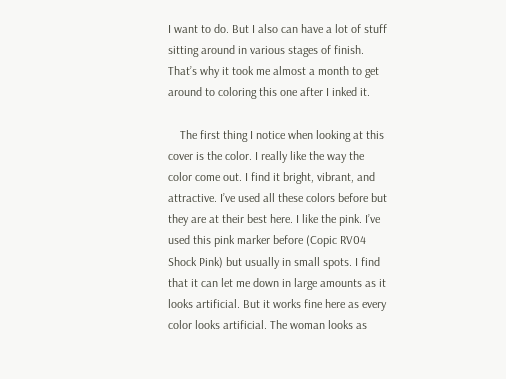I want to do. But I also can have a lot of stuff sitting around in various stages of finish. That’s why it took me almost a month to get around to coloring this one after I inked it.

    The first thing I notice when looking at this cover is the color. I really like the way the color come out. I find it bright, vibrant, and attractive. I’ve used all these colors before but they are at their best here. I like the pink. I’ve used this pink marker before (Copic RV04 Shock Pink) but usually in small spots. I find that it can let me down in large amounts as it looks artificial. But it works fine here as every color looks artificial. The woman looks as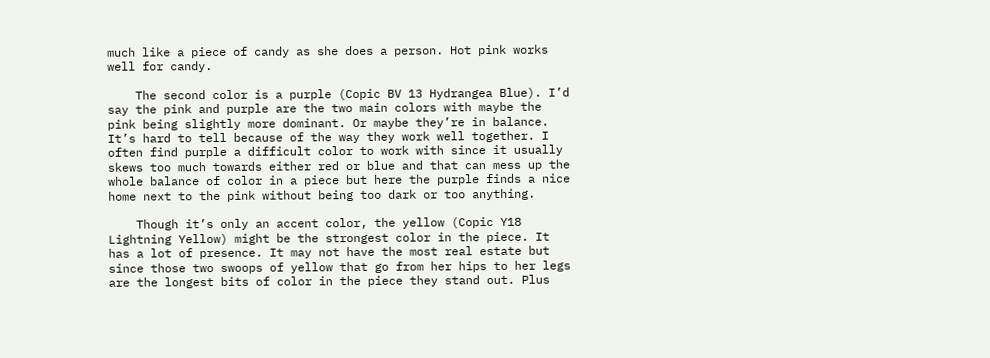much like a piece of candy as she does a person. Hot pink works well for candy.

    The second color is a purple (Copic BV 13 Hydrangea Blue). I’d say the pink and purple are the two main colors with maybe the pink being slightly more dominant. Or maybe they’re in balance. It’s hard to tell because of the way they work well together. I often find purple a difficult color to work with since it usually skews too much towards either red or blue and that can mess up the whole balance of color in a piece but here the purple finds a nice home next to the pink without being too dark or too anything.

    Though it’s only an accent color, the yellow (Copic Y18 Lightning Yellow) might be the strongest color in the piece. It has a lot of presence. It may not have the most real estate but since those two swoops of yellow that go from her hips to her legs are the longest bits of color in the piece they stand out. Plus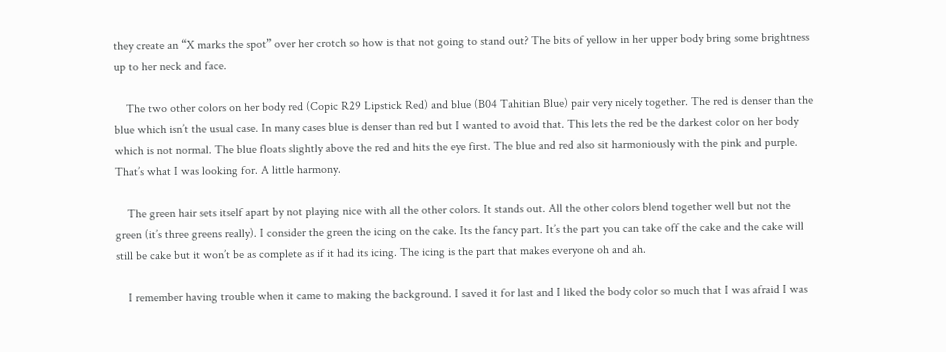they create an “X marks the spot” over her crotch so how is that not going to stand out? The bits of yellow in her upper body bring some brightness up to her neck and face.

    The two other colors on her body red (Copic R29 Lipstick Red) and blue (B04 Tahitian Blue) pair very nicely together. The red is denser than the blue which isn’t the usual case. In many cases blue is denser than red but I wanted to avoid that. This lets the red be the darkest color on her body which is not normal. The blue floats slightly above the red and hits the eye first. The blue and red also sit harmoniously with the pink and purple. That’s what I was looking for. A little harmony.

    The green hair sets itself apart by not playing nice with all the other colors. It stands out. All the other colors blend together well but not the green (it’s three greens really). I consider the green the icing on the cake. Its the fancy part. It’s the part you can take off the cake and the cake will still be cake but it won’t be as complete as if it had its icing. The icing is the part that makes everyone oh and ah.

    I remember having trouble when it came to making the background. I saved it for last and I liked the body color so much that I was afraid I was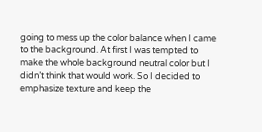going to mess up the color balance when I came to the background. At first I was tempted to make the whole background neutral color but I didn’t think that would work. So I decided to emphasize texture and keep the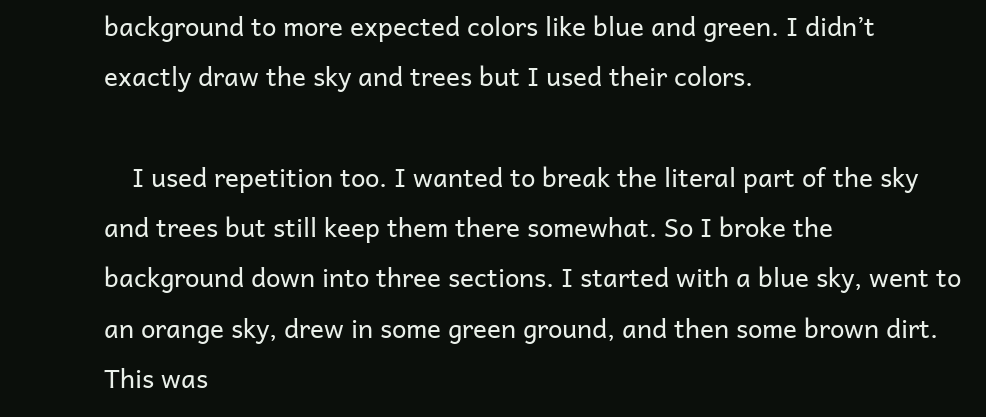background to more expected colors like blue and green. I didn’t exactly draw the sky and trees but I used their colors.

    I used repetition too. I wanted to break the literal part of the sky and trees but still keep them there somewhat. So I broke the background down into three sections. I started with a blue sky, went to an orange sky, drew in some green ground, and then some brown dirt. This was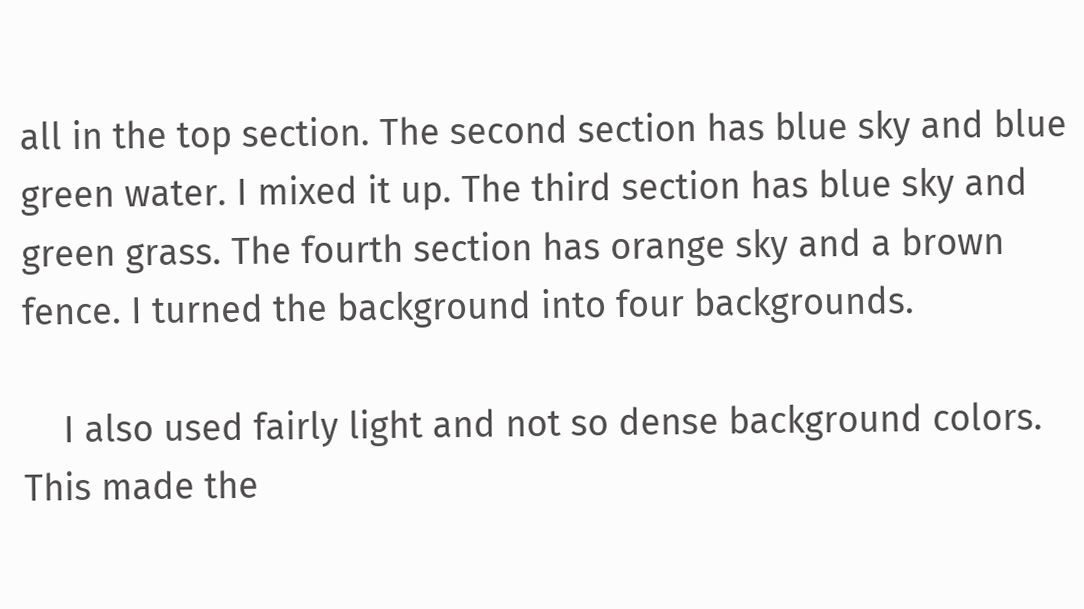all in the top section. The second section has blue sky and blue green water. I mixed it up. The third section has blue sky and green grass. The fourth section has orange sky and a brown fence. I turned the background into four backgrounds.

    I also used fairly light and not so dense background colors. This made the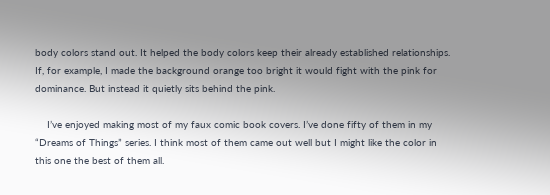body colors stand out. It helped the body colors keep their already established relationships. If, for example, I made the background orange too bright it would fight with the pink for dominance. But instead it quietly sits behind the pink.

    I’ve enjoyed making most of my faux comic book covers. I’ve done fifty of them in my “Dreams of Things” series. I think most of them came out well but I might like the color in this one the best of them all.